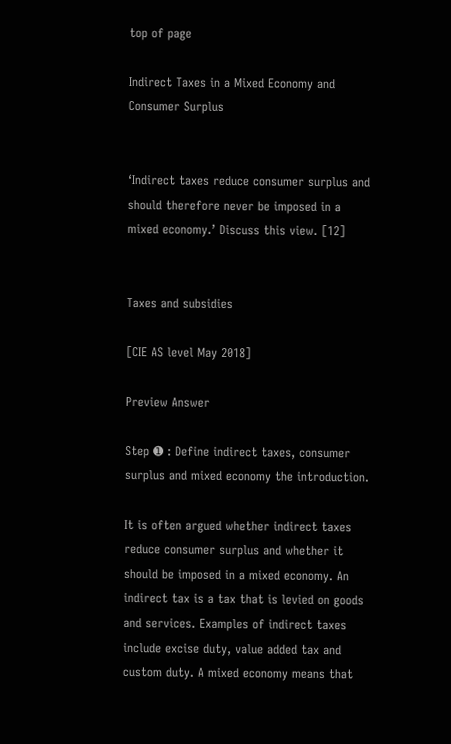top of page

Indirect Taxes in a Mixed Economy and Consumer Surplus


‘Indirect taxes reduce consumer surplus and should therefore never be imposed in a mixed economy.’ Discuss this view. [12]


Taxes and subsidies

[CIE AS level May 2018]

Preview Answer

Step ➊ : Define indirect taxes, consumer surplus and mixed economy the introduction.

It is often argued whether indirect taxes reduce consumer surplus and whether it should be imposed in a mixed economy. An indirect tax is a tax that is levied on goods and services. Examples of indirect taxes include excise duty, value added tax and custom duty. A mixed economy means that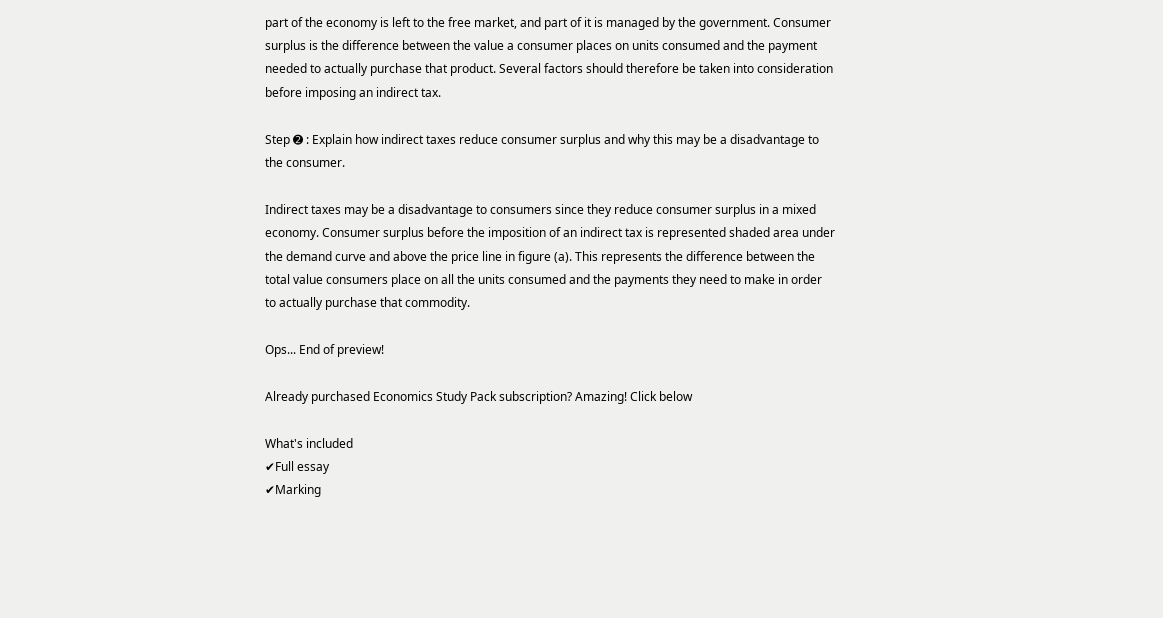part of the economy is left to the free market, and part of it is managed by the government. Consumer surplus is the difference between the value a consumer places on units consumed and the payment needed to actually purchase that product. Several factors should therefore be taken into consideration before imposing an indirect tax.

Step ➋ : Explain how indirect taxes reduce consumer surplus and why this may be a disadvantage to the consumer.

Indirect taxes may be a disadvantage to consumers since they reduce consumer surplus in a mixed economy. Consumer surplus before the imposition of an indirect tax is represented shaded area under the demand curve and above the price line in figure (a). This represents the difference between the total value consumers place on all the units consumed and the payments they need to make in order to actually purchase that commodity.

Ops... End of preview!

Already purchased Economics Study Pack subscription? Amazing! Click below

What's included
✔Full essay
✔Marking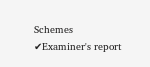Schemes
✔Examiner's report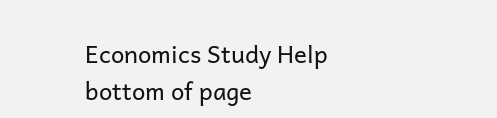Economics Study Help
bottom of page